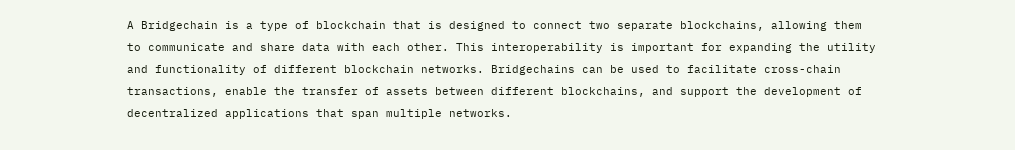A Bridgechain is a type of blockchain that is designed to connect two separate blockchains, allowing them to communicate and share data with each other. This interoperability is important for expanding the utility and functionality of different blockchain networks. Bridgechains can be used to facilitate cross-chain transactions, enable the transfer of assets between different blockchains, and support the development of decentralized applications that span multiple networks.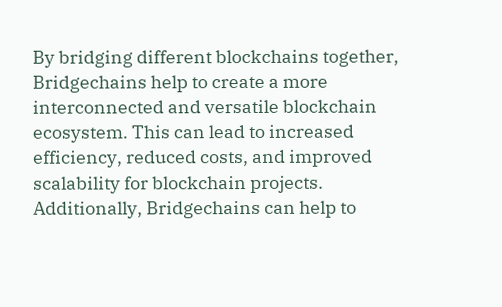By bridging different blockchains together, Bridgechains help to create a more interconnected and versatile blockchain ecosystem. This can lead to increased efficiency, reduced costs, and improved scalability for blockchain projects. Additionally, Bridgechains can help to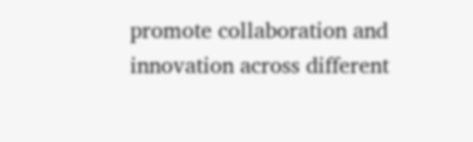promote collaboration and innovation across different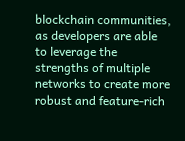blockchain communities, as developers are able to leverage the strengths of multiple networks to create more robust and feature-rich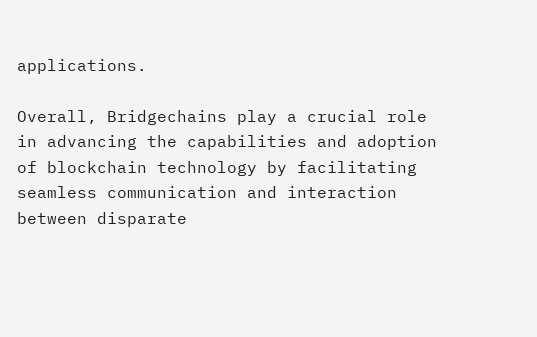applications.

Overall, Bridgechains play a crucial role in advancing the capabilities and adoption of blockchain technology by facilitating seamless communication and interaction between disparate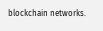blockchain networks.